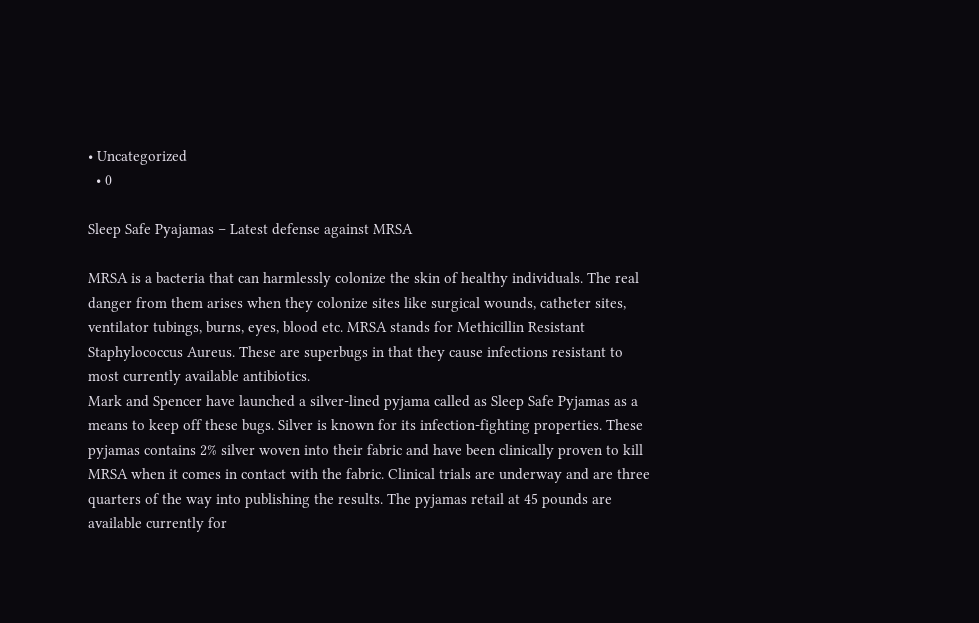• Uncategorized
  • 0

Sleep Safe Pyajamas – Latest defense against MRSA

MRSA is a bacteria that can harmlessly colonize the skin of healthy individuals. The real danger from them arises when they colonize sites like surgical wounds, catheter sites, ventilator tubings, burns, eyes, blood etc. MRSA stands for Methicillin Resistant Staphylococcus Aureus. These are superbugs in that they cause infections resistant to most currently available antibiotics.
Mark and Spencer have launched a silver-lined pyjama called as Sleep Safe Pyjamas as a means to keep off these bugs. Silver is known for its infection-fighting properties. These pyjamas contains 2% silver woven into their fabric and have been clinically proven to kill MRSA when it comes in contact with the fabric. Clinical trials are underway and are three quarters of the way into publishing the results. The pyjamas retail at 45 pounds are available currently for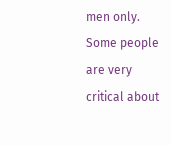men only.
Some people are very critical about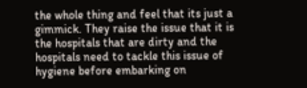the whole thing and feel that its just a gimmick. They raise the issue that it is the hospitals that are dirty and the hospitals need to tackle this issue of hygiene before embarking on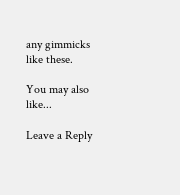any gimmicks like these.

You may also like...

Leave a Reply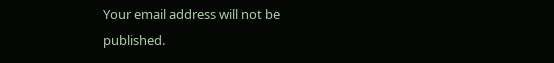Your email address will not be published.